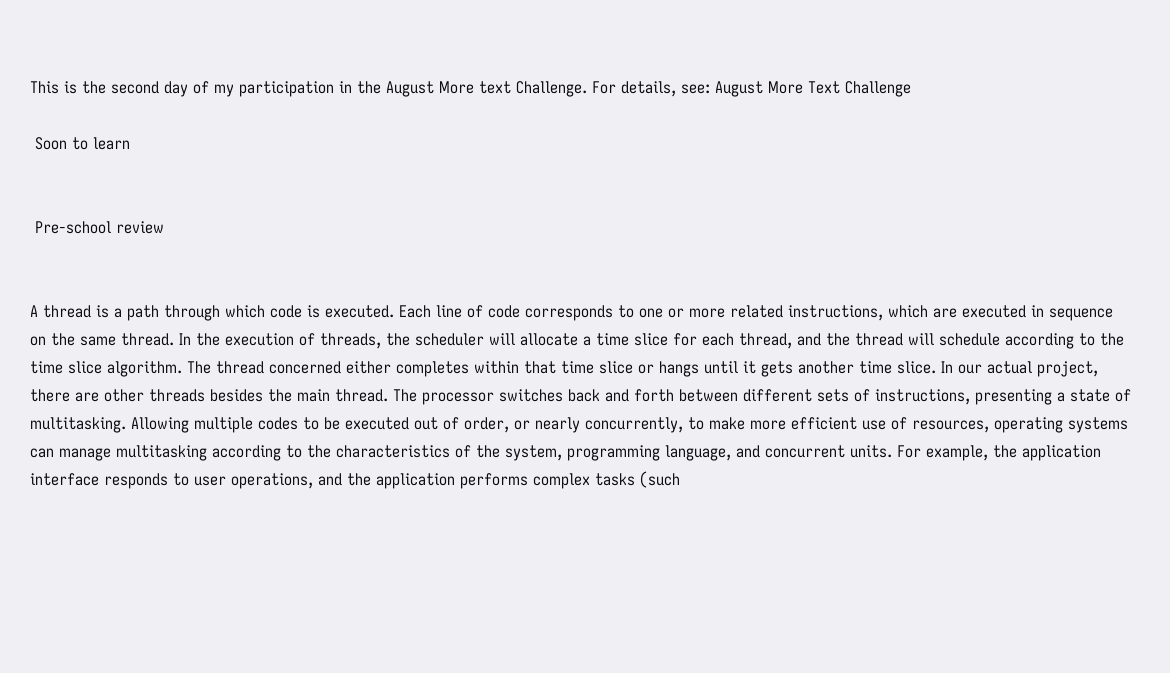This is the second day of my participation in the August More text Challenge. For details, see: August More Text Challenge

 Soon to learn


 Pre-school review


A thread is a path through which code is executed. Each line of code corresponds to one or more related instructions, which are executed in sequence on the same thread. In the execution of threads, the scheduler will allocate a time slice for each thread, and the thread will schedule according to the time slice algorithm. The thread concerned either completes within that time slice or hangs until it gets another time slice. In our actual project, there are other threads besides the main thread. The processor switches back and forth between different sets of instructions, presenting a state of multitasking. Allowing multiple codes to be executed out of order, or nearly concurrently, to make more efficient use of resources, operating systems can manage multitasking according to the characteristics of the system, programming language, and concurrent units. For example, the application interface responds to user operations, and the application performs complex tasks (such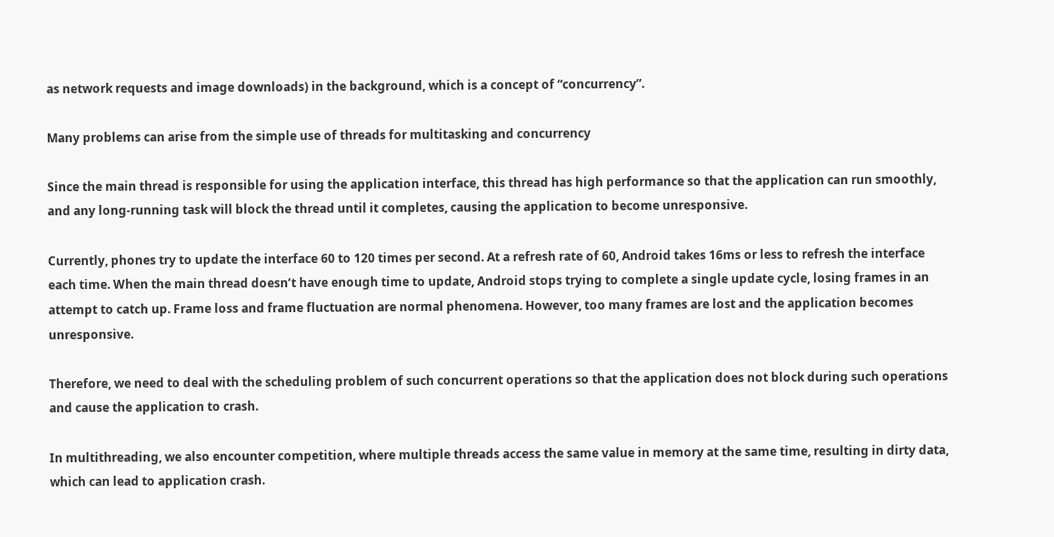as network requests and image downloads) in the background, which is a concept of “concurrency”.

Many problems can arise from the simple use of threads for multitasking and concurrency

Since the main thread is responsible for using the application interface, this thread has high performance so that the application can run smoothly, and any long-running task will block the thread until it completes, causing the application to become unresponsive.

Currently, phones try to update the interface 60 to 120 times per second. At a refresh rate of 60, Android takes 16ms or less to refresh the interface each time. When the main thread doesn’t have enough time to update, Android stops trying to complete a single update cycle, losing frames in an attempt to catch up. Frame loss and frame fluctuation are normal phenomena. However, too many frames are lost and the application becomes unresponsive.

Therefore, we need to deal with the scheduling problem of such concurrent operations so that the application does not block during such operations and cause the application to crash.

In multithreading, we also encounter competition, where multiple threads access the same value in memory at the same time, resulting in dirty data, which can lead to application crash.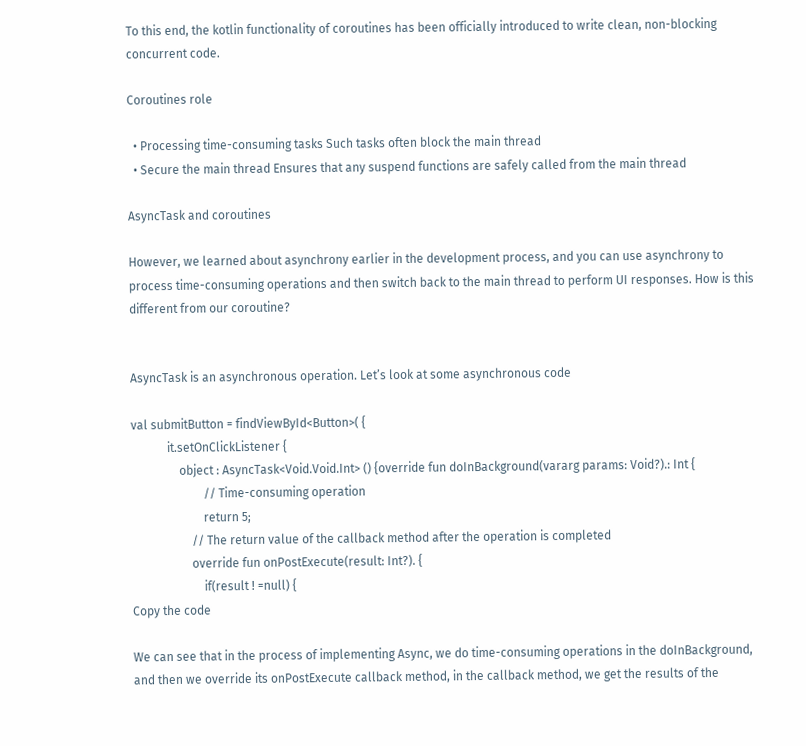To this end, the kotlin functionality of coroutines has been officially introduced to write clean, non-blocking concurrent code.

Coroutines role

  • Processing time-consuming tasks Such tasks often block the main thread
  • Secure the main thread Ensures that any suspend functions are safely called from the main thread

AsyncTask and coroutines

However, we learned about asynchrony earlier in the development process, and you can use asynchrony to process time-consuming operations and then switch back to the main thread to perform UI responses. How is this different from our coroutine?


AsyncTask is an asynchronous operation. Let’s look at some asynchronous code

val submitButton = findViewById<Button>( {
            it.setOnClickListener {
                object : AsyncTask<Void.Void.Int> () {override fun doInBackground(vararg params: Void?).: Int {
                        // Time-consuming operation
                        return 5;
                    // The return value of the callback method after the operation is completed
                    override fun onPostExecute(result: Int?). {
                        if(result ! =null) {
Copy the code

We can see that in the process of implementing Async, we do time-consuming operations in the doInBackground, and then we override its onPostExecute callback method, in the callback method, we get the results of the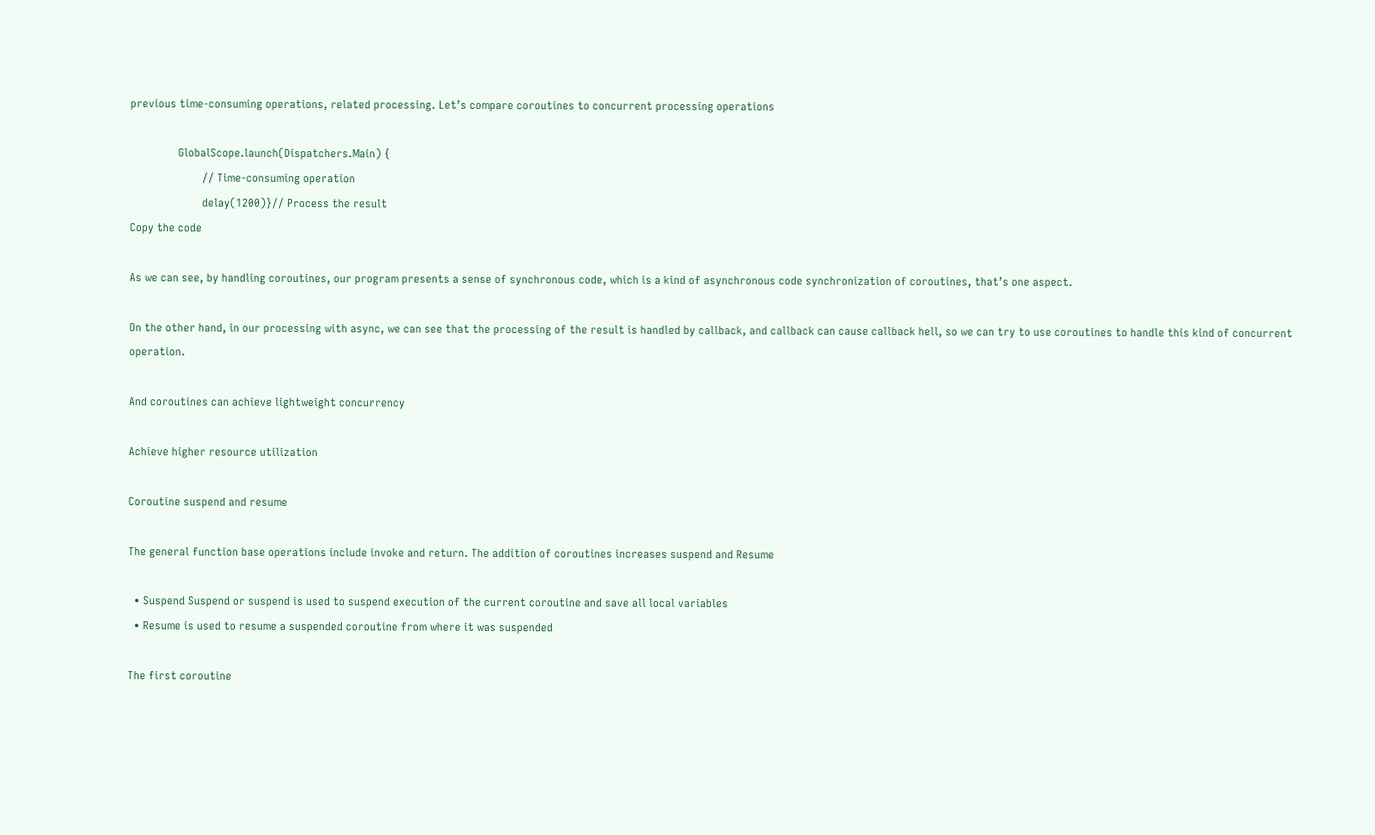previous time-consuming operations, related processing. Let’s compare coroutines to concurrent processing operations

                GlobalScope.launch(Dispatchers.Main) {
                        // Time-consuming operation
                        delay(1200)}// Process the result
Copy the code

As we can see, by handling coroutines, our program presents a sense of synchronous code, which is a kind of asynchronous code synchronization of coroutines, that’s one aspect.

On the other hand, in our processing with async, we can see that the processing of the result is handled by callback, and callback can cause callback hell, so we can try to use coroutines to handle this kind of concurrent operation.

And coroutines can achieve lightweight concurrency

Achieve higher resource utilization

Coroutine suspend and resume

The general function base operations include invoke and return. The addition of coroutines increases suspend and Resume

  • Suspend Suspend or suspend is used to suspend execution of the current coroutine and save all local variables
  • Resume is used to resume a suspended coroutine from where it was suspended

The first coroutine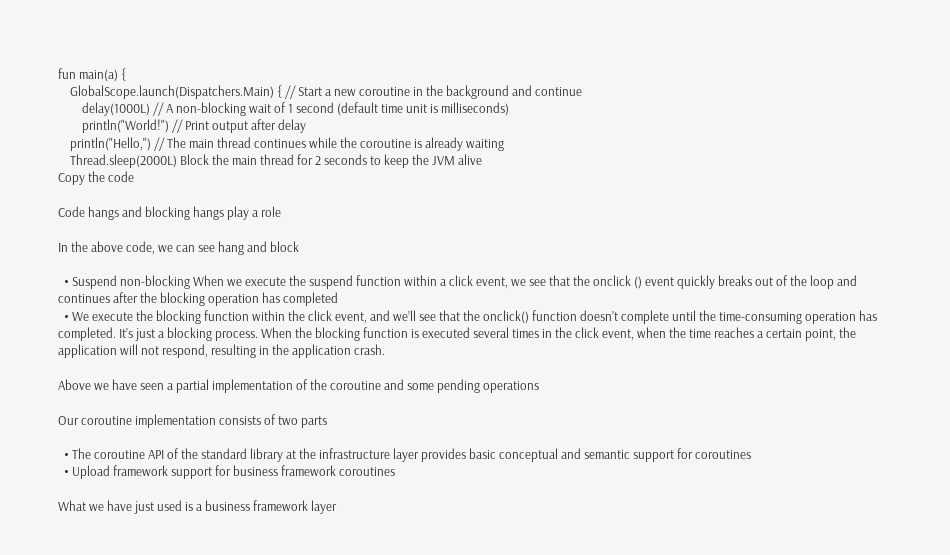fun main(a) {
    GlobalScope.launch(Dispatchers.Main) { // Start a new coroutine in the background and continue
        delay(1000L) // A non-blocking wait of 1 second (default time unit is milliseconds)
        println("World!") // Print output after delay
    println("Hello,") // The main thread continues while the coroutine is already waiting
    Thread.sleep(2000L) Block the main thread for 2 seconds to keep the JVM alive
Copy the code

Code hangs and blocking hangs play a role

In the above code, we can see hang and block

  • Suspend non-blocking When we execute the suspend function within a click event, we see that the onclick () event quickly breaks out of the loop and continues after the blocking operation has completed
  • We execute the blocking function within the click event, and we’ll see that the onclick() function doesn’t complete until the time-consuming operation has completed. It’s just a blocking process. When the blocking function is executed several times in the click event, when the time reaches a certain point, the application will not respond, resulting in the application crash.

Above we have seen a partial implementation of the coroutine and some pending operations

Our coroutine implementation consists of two parts

  • The coroutine API of the standard library at the infrastructure layer provides basic conceptual and semantic support for coroutines
  • Upload framework support for business framework coroutines

What we have just used is a business framework layer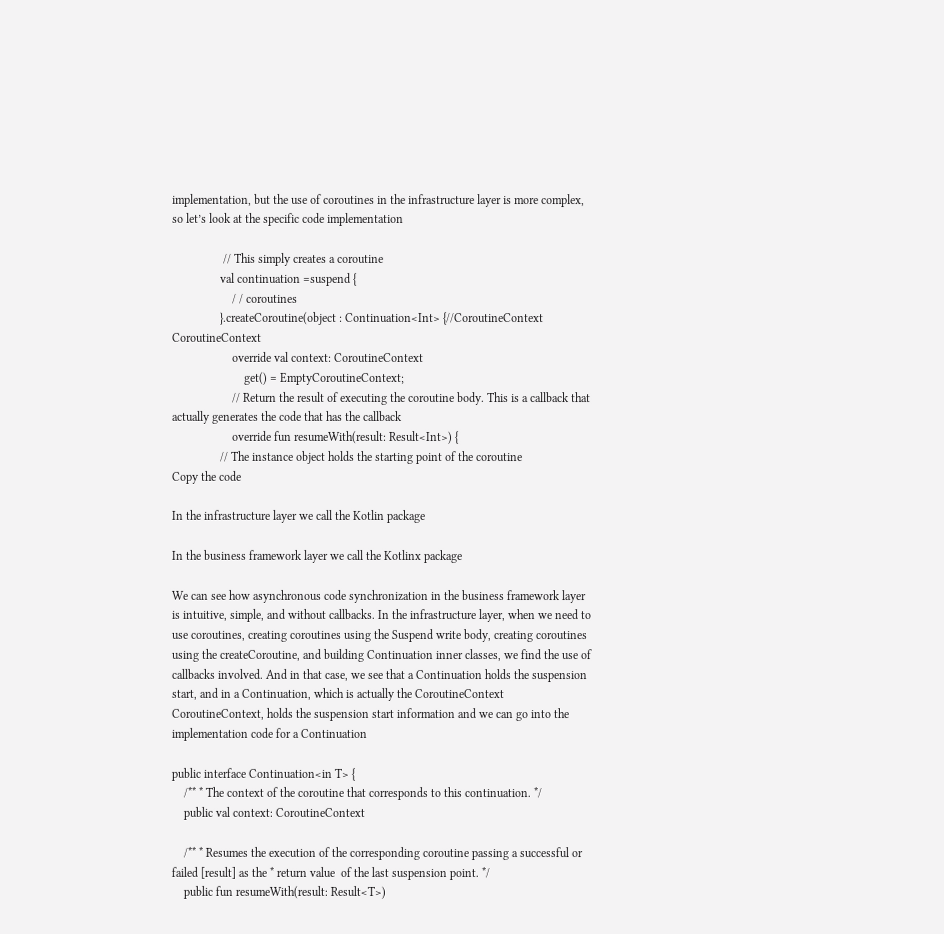implementation, but the use of coroutines in the infrastructure layer is more complex, so let’s look at the specific code implementation

                 // This simply creates a coroutine
                val continuation =suspend {
                    / / coroutines
                }.createCoroutine(object : Continuation<Int> {//CoroutineContext CoroutineContext
                    override val context: CoroutineContext
                        get() = EmptyCoroutineContext;
                    // Return the result of executing the coroutine body. This is a callback that actually generates the code that has the callback
                    override fun resumeWith(result: Result<Int>) {
                // The instance object holds the starting point of the coroutine
Copy the code

In the infrastructure layer we call the Kotlin package

In the business framework layer we call the Kotlinx package

We can see how asynchronous code synchronization in the business framework layer is intuitive, simple, and without callbacks. In the infrastructure layer, when we need to use coroutines, creating coroutines using the Suspend write body, creating coroutines using the createCoroutine, and building Continuation inner classes, we find the use of callbacks involved. And in that case, we see that a Continuation holds the suspension start, and in a Continuation, which is actually the CoroutineContext CoroutineContext, holds the suspension start information and we can go into the implementation code for a Continuation

public interface Continuation<in T> {
    /** * The context of the coroutine that corresponds to this continuation. */
    public val context: CoroutineContext

    /** * Resumes the execution of the corresponding coroutine passing a successful or failed [result] as the * return value  of the last suspension point. */
    public fun resumeWith(result: Result<T>)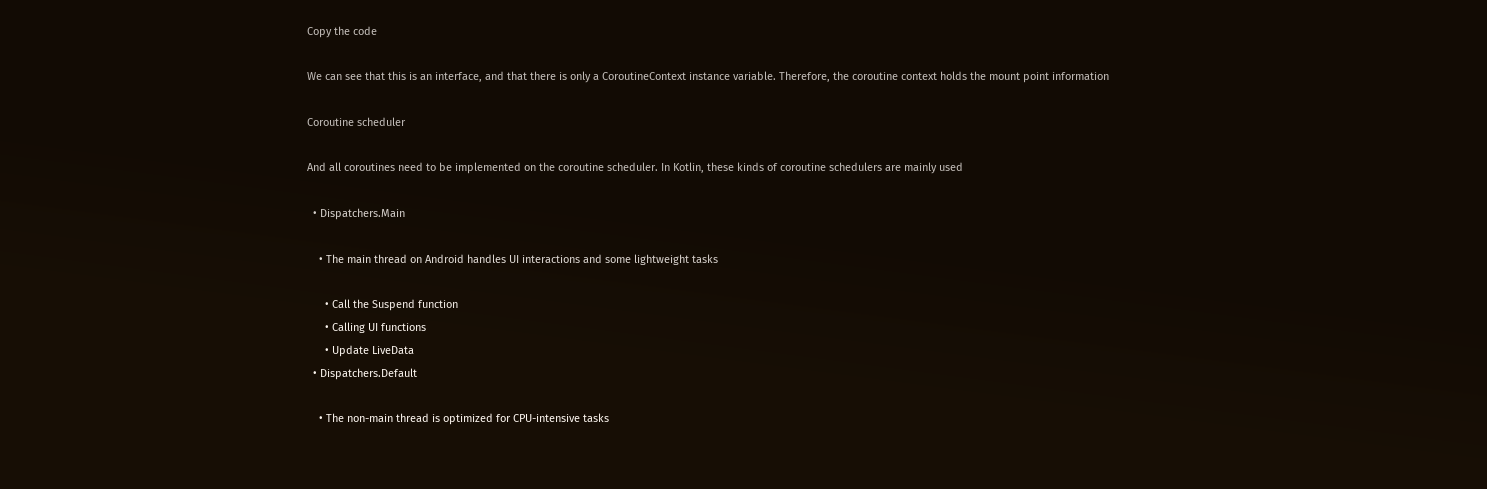Copy the code

We can see that this is an interface, and that there is only a CoroutineContext instance variable. Therefore, the coroutine context holds the mount point information

Coroutine scheduler

And all coroutines need to be implemented on the coroutine scheduler. In Kotlin, these kinds of coroutine schedulers are mainly used

  • Dispatchers.Main

    • The main thread on Android handles UI interactions and some lightweight tasks

      • Call the Suspend function
      • Calling UI functions
      • Update LiveData
  • Dispatchers.Default

    • The non-main thread is optimized for CPU-intensive tasks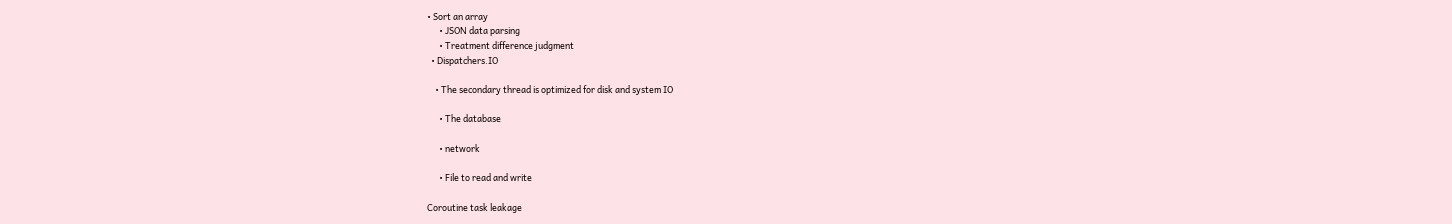• Sort an array
      • JSON data parsing
      • Treatment difference judgment
  • Dispatchers.IO

    • The secondary thread is optimized for disk and system IO

      • The database

      • network

      • File to read and write

Coroutine task leakage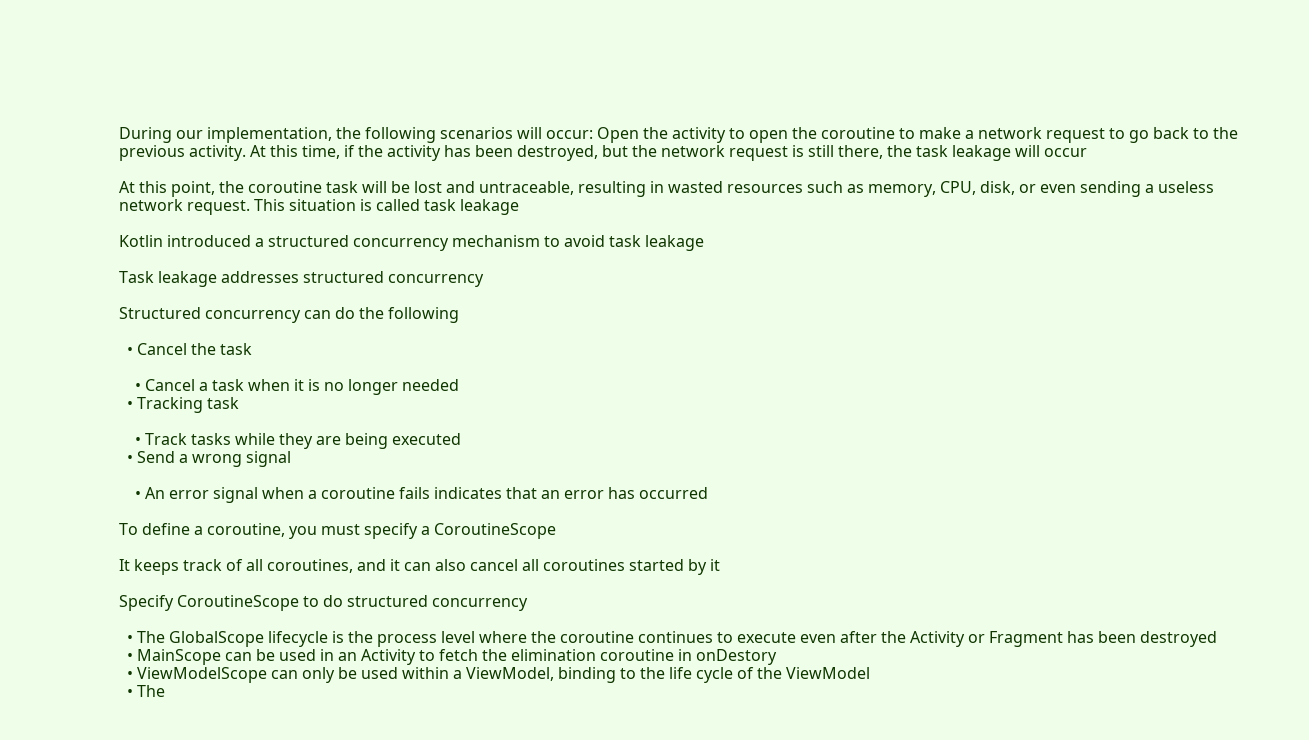During our implementation, the following scenarios will occur: Open the activity to open the coroutine to make a network request to go back to the previous activity. At this time, if the activity has been destroyed, but the network request is still there, the task leakage will occur

At this point, the coroutine task will be lost and untraceable, resulting in wasted resources such as memory, CPU, disk, or even sending a useless network request. This situation is called task leakage

Kotlin introduced a structured concurrency mechanism to avoid task leakage

Task leakage addresses structured concurrency

Structured concurrency can do the following

  • Cancel the task

    • Cancel a task when it is no longer needed
  • Tracking task

    • Track tasks while they are being executed
  • Send a wrong signal

    • An error signal when a coroutine fails indicates that an error has occurred

To define a coroutine, you must specify a CoroutineScope

It keeps track of all coroutines, and it can also cancel all coroutines started by it

Specify CoroutineScope to do structured concurrency

  • The GlobalScope lifecycle is the process level where the coroutine continues to execute even after the Activity or Fragment has been destroyed
  • MainScope can be used in an Activity to fetch the elimination coroutine in onDestory
  • ViewModelScope can only be used within a ViewModel, binding to the life cycle of the ViewModel
  • The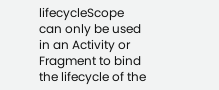lifecycleScope can only be used in an Activity or Fragment to bind the lifecycle of the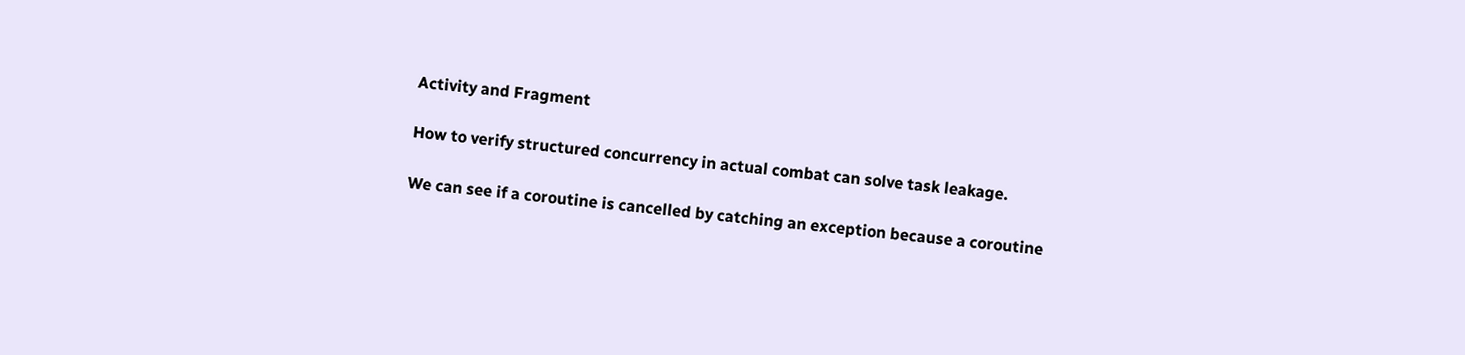Activity and Fragment

How to verify structured concurrency in actual combat can solve task leakage.

We can see if a coroutine is cancelled by catching an exception because a coroutine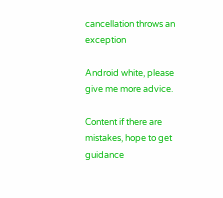cancellation throws an exception

Android white, please give me more advice.

Content if there are mistakes, hope to get guidance